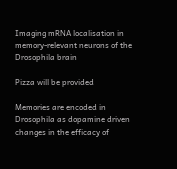Imaging mRNA localisation in memory-relevant neurons of the Drosophila brain

Pizza will be provided

Memories are encoded in Drosophila as dopamine driven changes in the efficacy of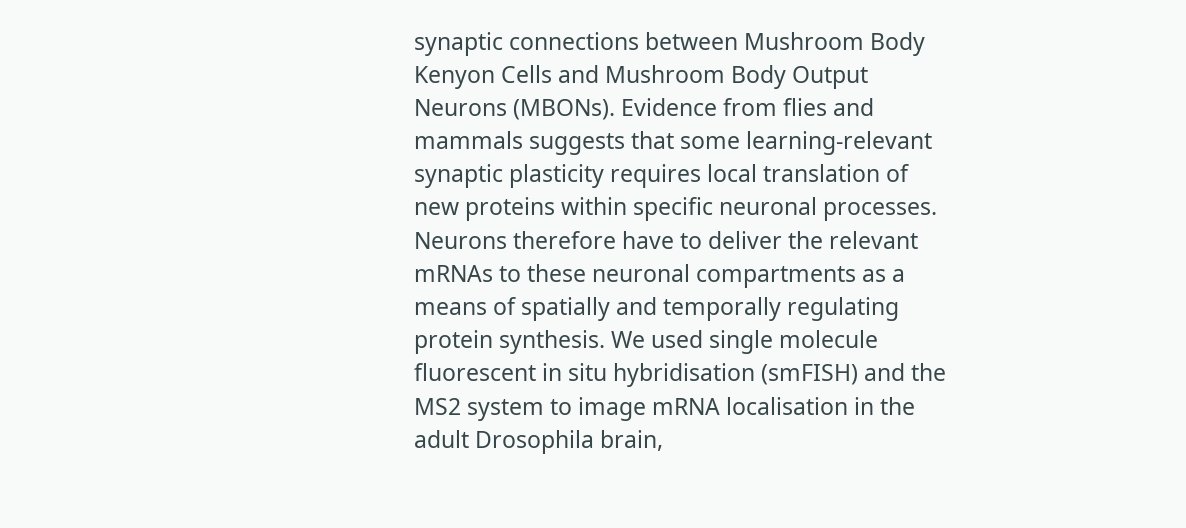synaptic connections between Mushroom Body Kenyon Cells and Mushroom Body Output Neurons (MBONs). Evidence from flies and mammals suggests that some learning-relevant synaptic plasticity requires local translation of new proteins within specific neuronal processes. Neurons therefore have to deliver the relevant mRNAs to these neuronal compartments as a means of spatially and temporally regulating protein synthesis. We used single molecule fluorescent in situ hybridisation (smFISH) and the MS2 system to image mRNA localisation in the adult Drosophila brain,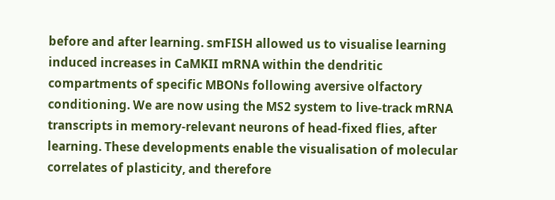before and after learning. smFISH allowed us to visualise learning induced increases in CaMKII mRNA within the dendritic compartments of specific MBONs following aversive olfactory conditioning. We are now using the MS2 system to live-track mRNA transcripts in memory-relevant neurons of head-fixed flies, after learning. These developments enable the visualisation of molecular correlates of plasticity, and therefore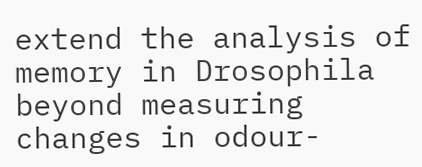extend the analysis of memory in Drosophila beyond measuring changes in odour-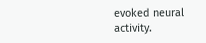evoked neural activity.